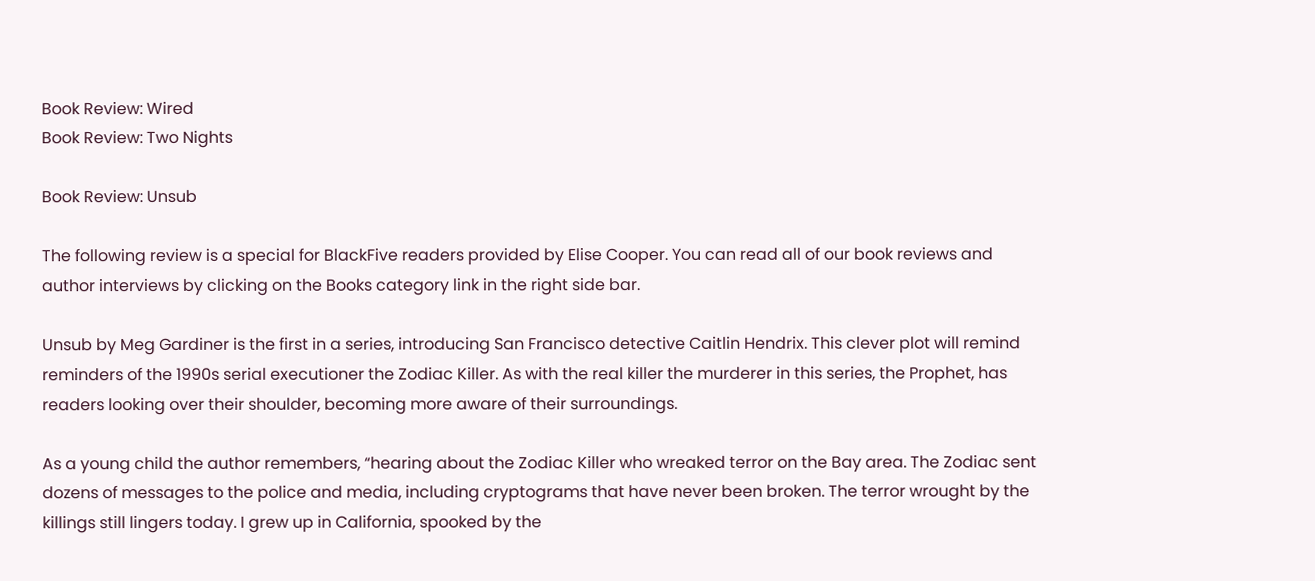Book Review: Wired
Book Review: Two Nights

Book Review: Unsub

The following review is a special for BlackFive readers provided by Elise Cooper. You can read all of our book reviews and author interviews by clicking on the Books category link in the right side bar.

Unsub by Meg Gardiner is the first in a series, introducing San Francisco detective Caitlin Hendrix. This clever plot will remind reminders of the 1990s serial executioner the Zodiac Killer. As with the real killer the murderer in this series, the Prophet, has readers looking over their shoulder, becoming more aware of their surroundings.

As a young child the author remembers, “hearing about the Zodiac Killer who wreaked terror on the Bay area. The Zodiac sent dozens of messages to the police and media, including cryptograms that have never been broken. The terror wrought by the killings still lingers today. I grew up in California, spooked by the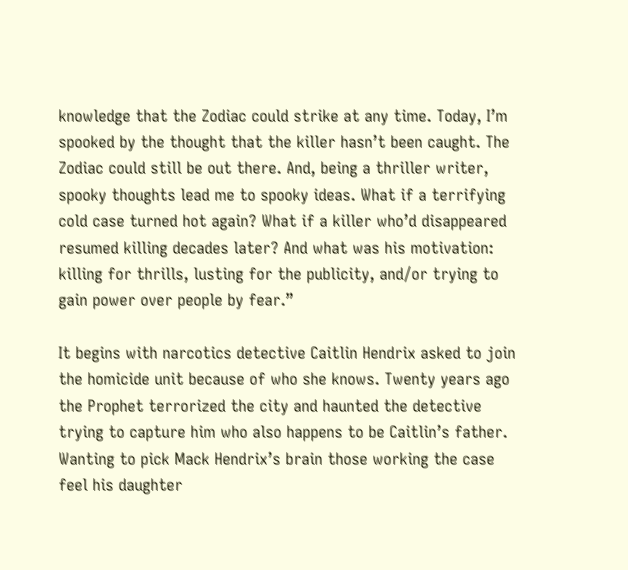knowledge that the Zodiac could strike at any time. Today, I’m spooked by the thought that the killer hasn’t been caught. The Zodiac could still be out there. And, being a thriller writer, spooky thoughts lead me to spooky ideas. What if a terrifying cold case turned hot again? What if a killer who’d disappeared resumed killing decades later? And what was his motivation: killing for thrills, lusting for the publicity, and/or trying to gain power over people by fear.”

It begins with narcotics detective Caitlin Hendrix asked to join the homicide unit because of who she knows. Twenty years ago the Prophet terrorized the city and haunted the detective trying to capture him who also happens to be Caitlin’s father. Wanting to pick Mack Hendrix’s brain those working the case feel his daughter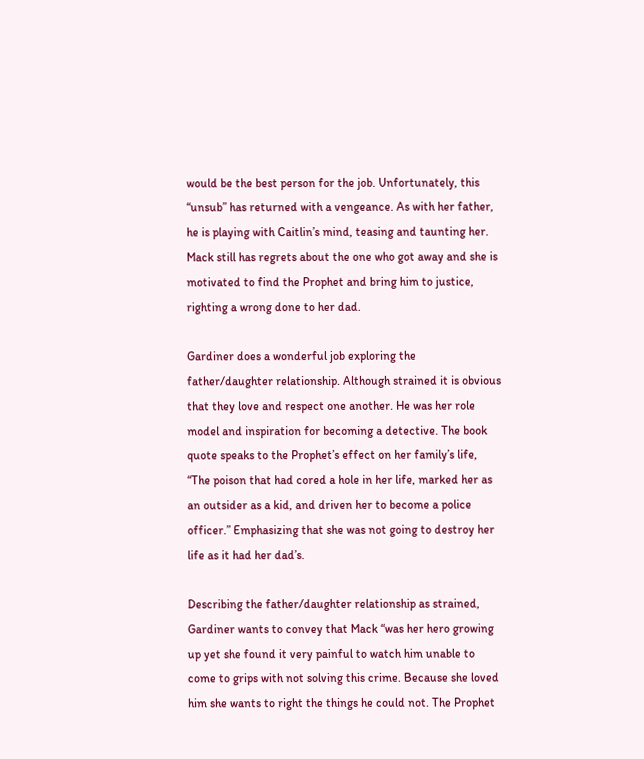would be the best person for the job. Unfortunately, this “unsub” has returned with a vengeance. As with her father, he is playing with Caitlin’s mind, teasing and taunting her. Mack still has regrets about the one who got away and she is motivated to find the Prophet and bring him to justice, righting a wrong done to her dad.

Gardiner does a wonderful job exploring the father/daughter relationship. Although strained it is obvious that they love and respect one another. He was her role model and inspiration for becoming a detective. The book quote speaks to the Prophet’s effect on her family’s life, “The poison that had cored a hole in her life, marked her as an outsider as a kid, and driven her to become a police officer.” Emphasizing that she was not going to destroy her life as it had her dad’s.

Describing the father/daughter relationship as strained, Gardiner wants to convey that Mack “was her hero growing up yet she found it very painful to watch him unable to come to grips with not solving this crime. Because she loved him she wants to right the things he could not. The Prophet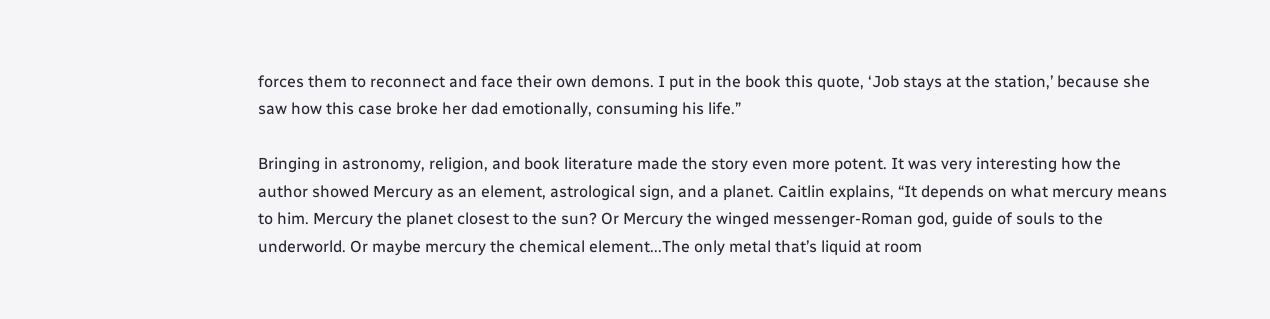forces them to reconnect and face their own demons. I put in the book this quote, ‘Job stays at the station,’ because she saw how this case broke her dad emotionally, consuming his life.”

Bringing in astronomy, religion, and book literature made the story even more potent. It was very interesting how the author showed Mercury as an element, astrological sign, and a planet. Caitlin explains, “It depends on what mercury means to him. Mercury the planet closest to the sun? Or Mercury the winged messenger-Roman god, guide of souls to the underworld. Or maybe mercury the chemical element...The only metal that’s liquid at room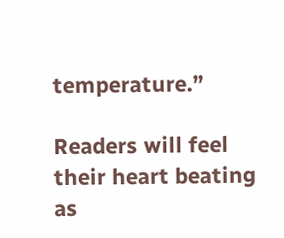temperature.”

Readers will feel their heart beating as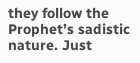they follow the Prophet’s sadistic nature. Just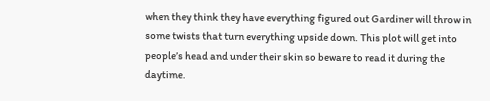when they think they have everything figured out Gardiner will throw in some twists that turn everything upside down. This plot will get into people’s head and under their skin so beware to read it during the daytime.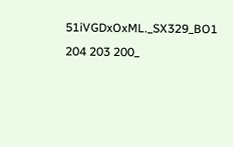51iVGDxOxML._SX329_BO1 204 203 200_